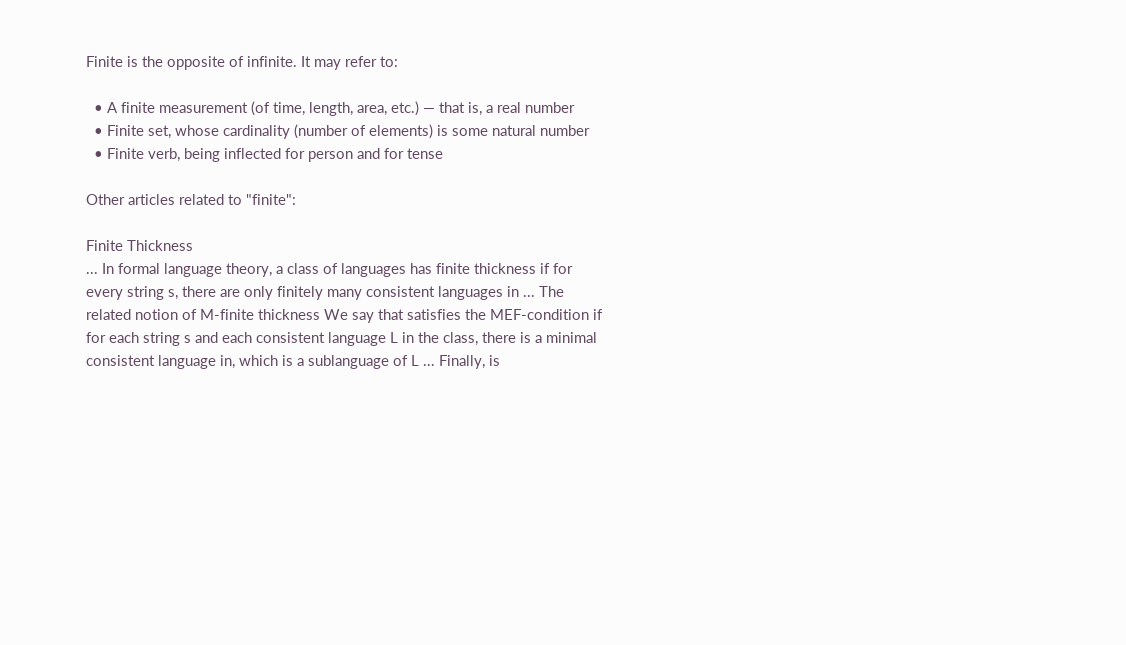Finite is the opposite of infinite. It may refer to:

  • A finite measurement (of time, length, area, etc.) — that is, a real number
  • Finite set, whose cardinality (number of elements) is some natural number
  • Finite verb, being inflected for person and for tense

Other articles related to "finite":

Finite Thickness
... In formal language theory, a class of languages has finite thickness if for every string s, there are only finitely many consistent languages in ... The related notion of M-finite thickness We say that satisfies the MEF-condition if for each string s and each consistent language L in the class, there is a minimal consistent language in, which is a sublanguage of L ... Finally, is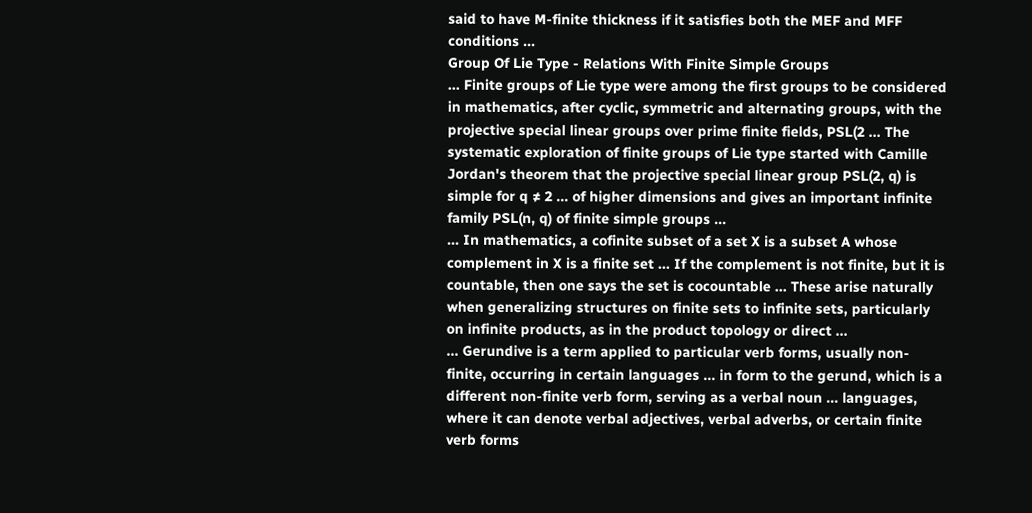said to have M-finite thickness if it satisfies both the MEF and MFF conditions ...
Group Of Lie Type - Relations With Finite Simple Groups
... Finite groups of Lie type were among the first groups to be considered in mathematics, after cyclic, symmetric and alternating groups, with the projective special linear groups over prime finite fields, PSL(2 ... The systematic exploration of finite groups of Lie type started with Camille Jordan's theorem that the projective special linear group PSL(2, q) is simple for q ≠ 2 ... of higher dimensions and gives an important infinite family PSL(n, q) of finite simple groups ...
... In mathematics, a cofinite subset of a set X is a subset A whose complement in X is a finite set ... If the complement is not finite, but it is countable, then one says the set is cocountable ... These arise naturally when generalizing structures on finite sets to infinite sets, particularly on infinite products, as in the product topology or direct ...
... Gerundive is a term applied to particular verb forms, usually non-finite, occurring in certain languages ... in form to the gerund, which is a different non-finite verb form, serving as a verbal noun ... languages, where it can denote verbal adjectives, verbal adverbs, or certain finite verb forms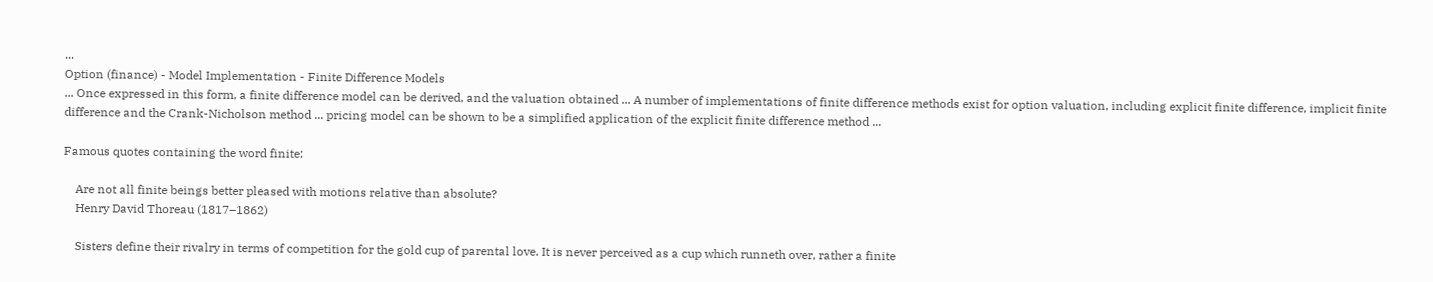...
Option (finance) - Model Implementation - Finite Difference Models
... Once expressed in this form, a finite difference model can be derived, and the valuation obtained ... A number of implementations of finite difference methods exist for option valuation, including explicit finite difference, implicit finite difference and the Crank-Nicholson method ... pricing model can be shown to be a simplified application of the explicit finite difference method ...

Famous quotes containing the word finite:

    Are not all finite beings better pleased with motions relative than absolute?
    Henry David Thoreau (1817–1862)

    Sisters define their rivalry in terms of competition for the gold cup of parental love. It is never perceived as a cup which runneth over, rather a finite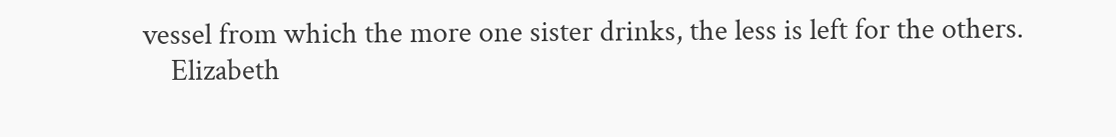vessel from which the more one sister drinks, the less is left for the others.
    Elizabeth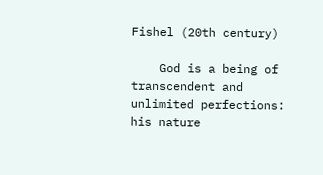Fishel (20th century)

    God is a being of transcendent and unlimited perfections: his nature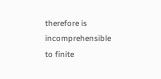therefore is incomprehensible to finite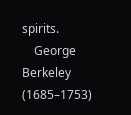spirits.
    George Berkeley (1685–1753)